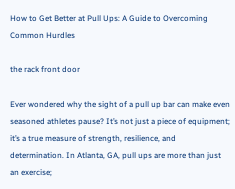How to Get Better at Pull Ups: A Guide to Overcoming Common Hurdles

the rack front door

Ever wondered why the sight of a pull up bar can make even seasoned athletes pause? It’s not just a piece of equipment; it’s a true measure of strength, resilience, and determination. In Atlanta, GA, pull ups are more than just an exercise;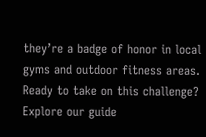they’re a badge of honor in local gyms and outdoor fitness areas. Ready to take on this challenge? Explore our guide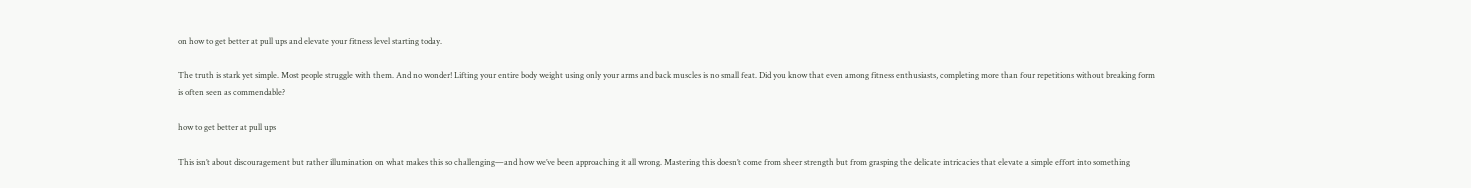on how to get better at pull ups and elevate your fitness level starting today.

The truth is stark yet simple. Most people struggle with them. And no wonder! Lifting your entire body weight using only your arms and back muscles is no small feat. Did you know that even among fitness enthusiasts, completing more than four repetitions without breaking form is often seen as commendable?

how to get better at pull ups

This isn’t about discouragement but rather illumination on what makes this so challenging—and how we’ve been approaching it all wrong. Mastering this doesn’t come from sheer strength but from grasping the delicate intricacies that elevate a simple effort into something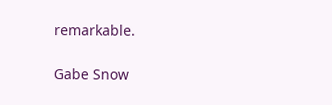remarkable.

Gabe Snow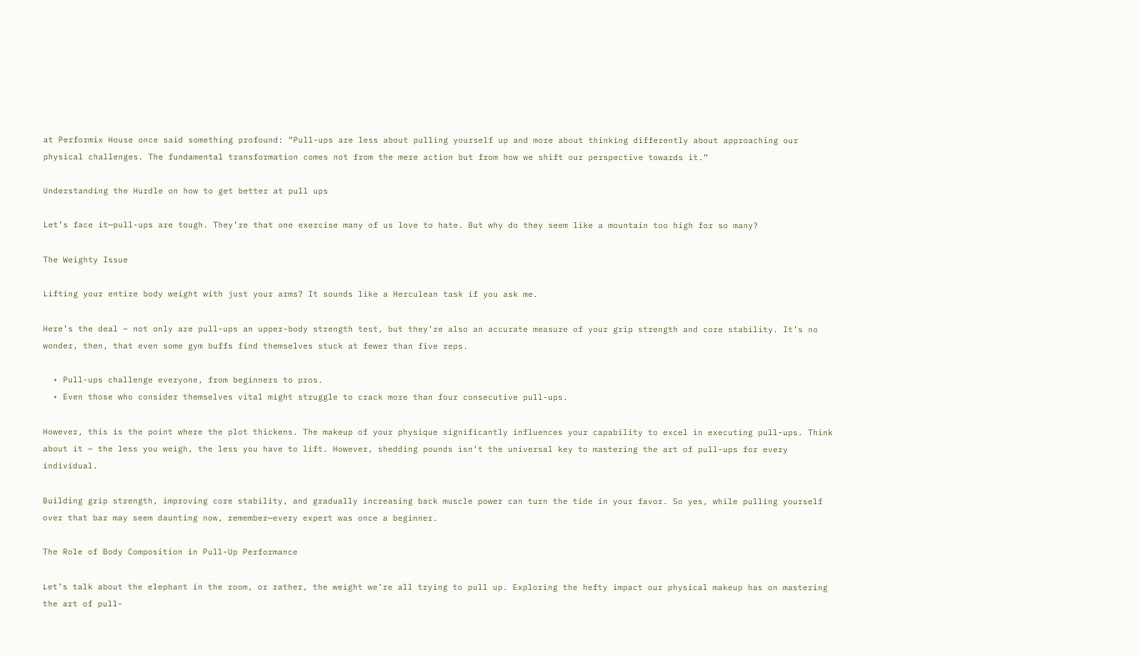at Performix House once said something profound: “Pull-ups are less about pulling yourself up and more about thinking differently about approaching our physical challenges. The fundamental transformation comes not from the mere action but from how we shift our perspective towards it.”

Understanding the Hurdle on how to get better at pull ups

Let’s face it—pull-ups are tough. They’re that one exercise many of us love to hate. But why do they seem like a mountain too high for so many?

The Weighty Issue

Lifting your entire body weight with just your arms? It sounds like a Herculean task if you ask me.

Here’s the deal – not only are pull-ups an upper-body strength test, but they’re also an accurate measure of your grip strength and core stability. It’s no wonder, then, that even some gym buffs find themselves stuck at fewer than five reps.

  • Pull-ups challenge everyone, from beginners to pros.
  • Even those who consider themselves vital might struggle to crack more than four consecutive pull-ups.

However, this is the point where the plot thickens. The makeup of your physique significantly influences your capability to excel in executing pull-ups. Think about it – the less you weigh, the less you have to lift. However, shedding pounds isn’t the universal key to mastering the art of pull-ups for every individual.

Building grip strength, improving core stability, and gradually increasing back muscle power can turn the tide in your favor. So yes, while pulling yourself over that bar may seem daunting now, remember—every expert was once a beginner.

The Role of Body Composition in Pull-Up Performance

Let’s talk about the elephant in the room, or rather, the weight we’re all trying to pull up. Exploring the hefty impact our physical makeup has on mastering the art of pull-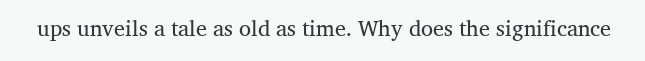ups unveils a tale as old as time. Why does the significance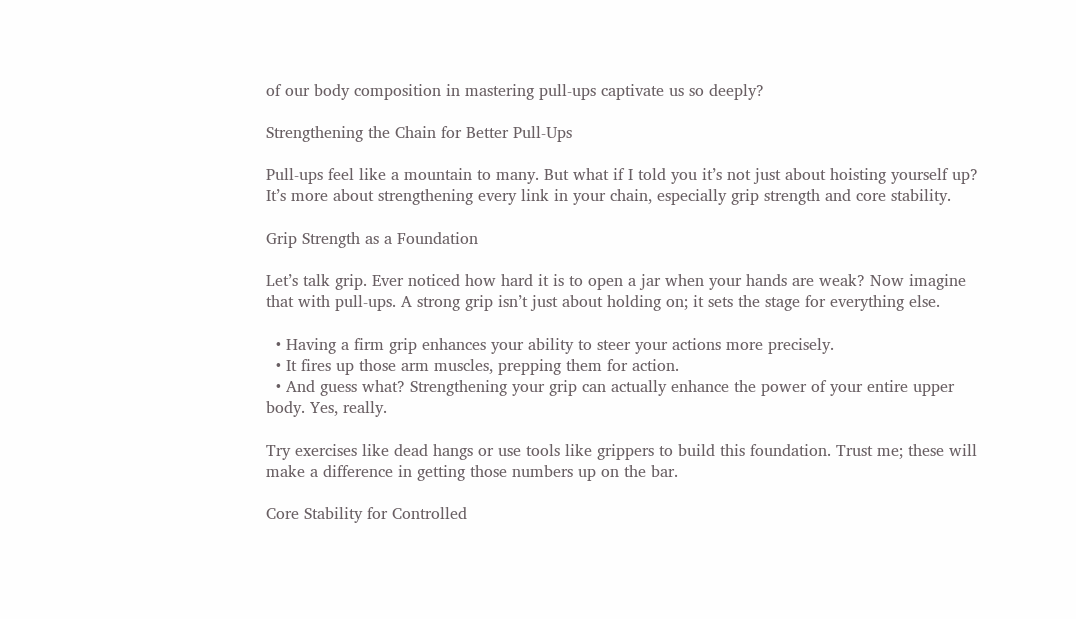of our body composition in mastering pull-ups captivate us so deeply?

Strengthening the Chain for Better Pull-Ups

Pull-ups feel like a mountain to many. But what if I told you it’s not just about hoisting yourself up? It’s more about strengthening every link in your chain, especially grip strength and core stability.

Grip Strength as a Foundation

Let’s talk grip. Ever noticed how hard it is to open a jar when your hands are weak? Now imagine that with pull-ups. A strong grip isn’t just about holding on; it sets the stage for everything else.

  • Having a firm grip enhances your ability to steer your actions more precisely.
  • It fires up those arm muscles, prepping them for action.
  • And guess what? Strengthening your grip can actually enhance the power of your entire upper body. Yes, really.

Try exercises like dead hangs or use tools like grippers to build this foundation. Trust me; these will make a difference in getting those numbers up on the bar.

Core Stability for Controlled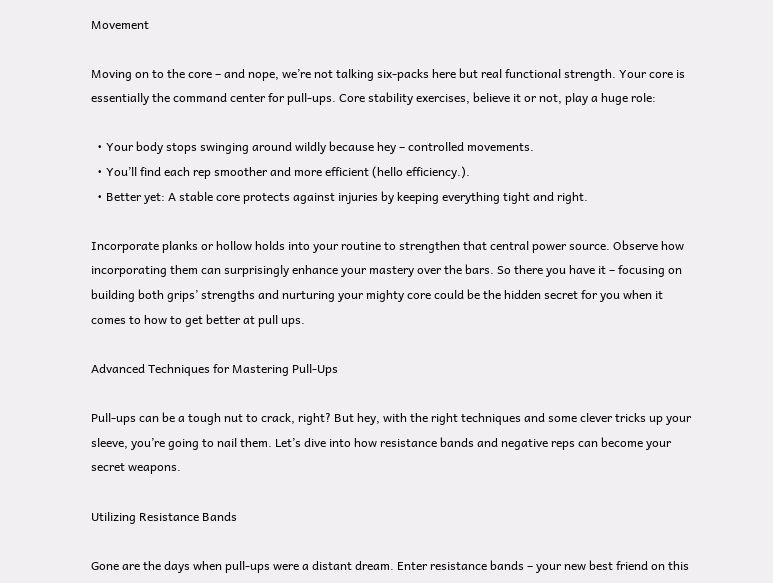Movement

Moving on to the core – and nope, we’re not talking six-packs here but real functional strength. Your core is essentially the command center for pull-ups. Core stability exercises, believe it or not, play a huge role:

  • Your body stops swinging around wildly because hey – controlled movements.
  • You’ll find each rep smoother and more efficient (hello efficiency.).
  • Better yet: A stable core protects against injuries by keeping everything tight and right.

Incorporate planks or hollow holds into your routine to strengthen that central power source. Observe how incorporating them can surprisingly enhance your mastery over the bars. So there you have it – focusing on building both grips’ strengths and nurturing your mighty core could be the hidden secret for you when it comes to how to get better at pull ups.

Advanced Techniques for Mastering Pull-Ups

Pull-ups can be a tough nut to crack, right? But hey, with the right techniques and some clever tricks up your sleeve, you’re going to nail them. Let’s dive into how resistance bands and negative reps can become your secret weapons.

Utilizing Resistance Bands

Gone are the days when pull-ups were a distant dream. Enter resistance bands – your new best friend on this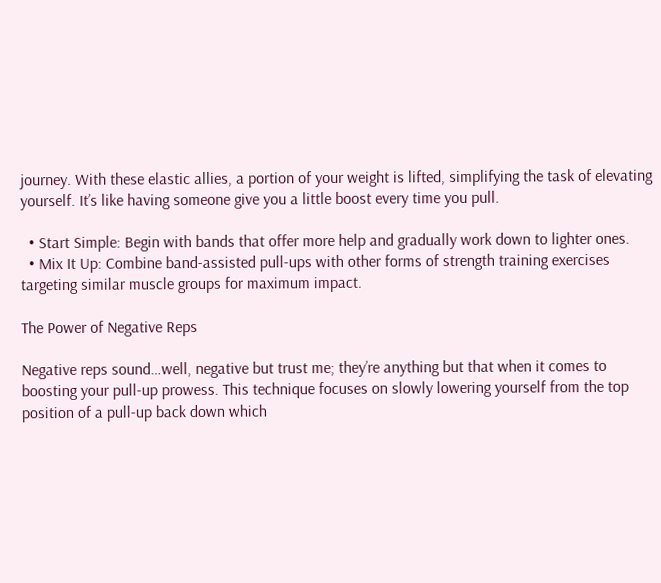journey. With these elastic allies, a portion of your weight is lifted, simplifying the task of elevating yourself. It’s like having someone give you a little boost every time you pull.

  • Start Simple: Begin with bands that offer more help and gradually work down to lighter ones.
  • Mix It Up: Combine band-assisted pull-ups with other forms of strength training exercises targeting similar muscle groups for maximum impact.

The Power of Negative Reps

Negative reps sound…well, negative but trust me; they’re anything but that when it comes to boosting your pull-up prowess. This technique focuses on slowly lowering yourself from the top position of a pull-up back down which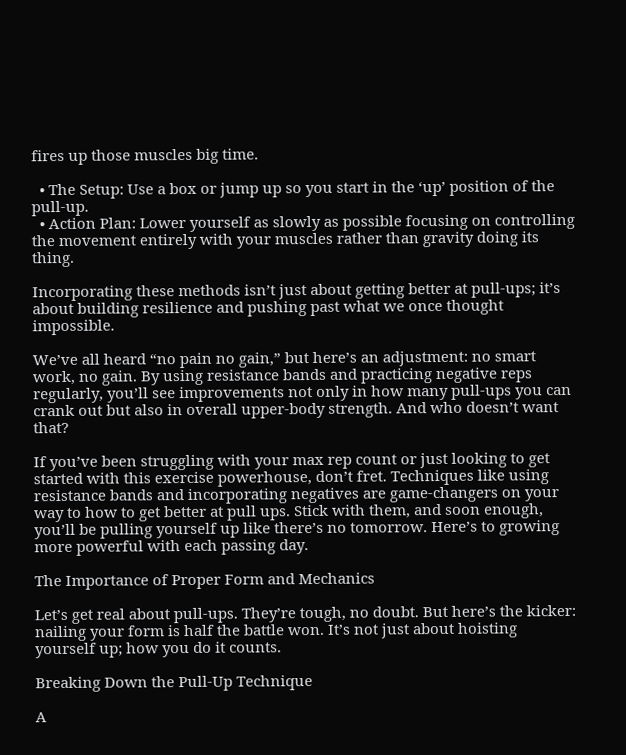fires up those muscles big time.

  • The Setup: Use a box or jump up so you start in the ‘up’ position of the pull-up.
  • Action Plan: Lower yourself as slowly as possible focusing on controlling the movement entirely with your muscles rather than gravity doing its thing.

Incorporating these methods isn’t just about getting better at pull-ups; it’s about building resilience and pushing past what we once thought impossible.

We’ve all heard “no pain no gain,” but here’s an adjustment: no smart work, no gain. By using resistance bands and practicing negative reps regularly, you’ll see improvements not only in how many pull-ups you can crank out but also in overall upper-body strength. And who doesn’t want that?

If you’ve been struggling with your max rep count or just looking to get started with this exercise powerhouse, don’t fret. Techniques like using resistance bands and incorporating negatives are game-changers on your way to how to get better at pull ups. Stick with them, and soon enough, you’ll be pulling yourself up like there’s no tomorrow. Here’s to growing more powerful with each passing day.

The Importance of Proper Form and Mechanics

Let’s get real about pull-ups. They’re tough, no doubt. But here’s the kicker: nailing your form is half the battle won. It’s not just about hoisting yourself up; how you do it counts.

Breaking Down the Pull-Up Technique

A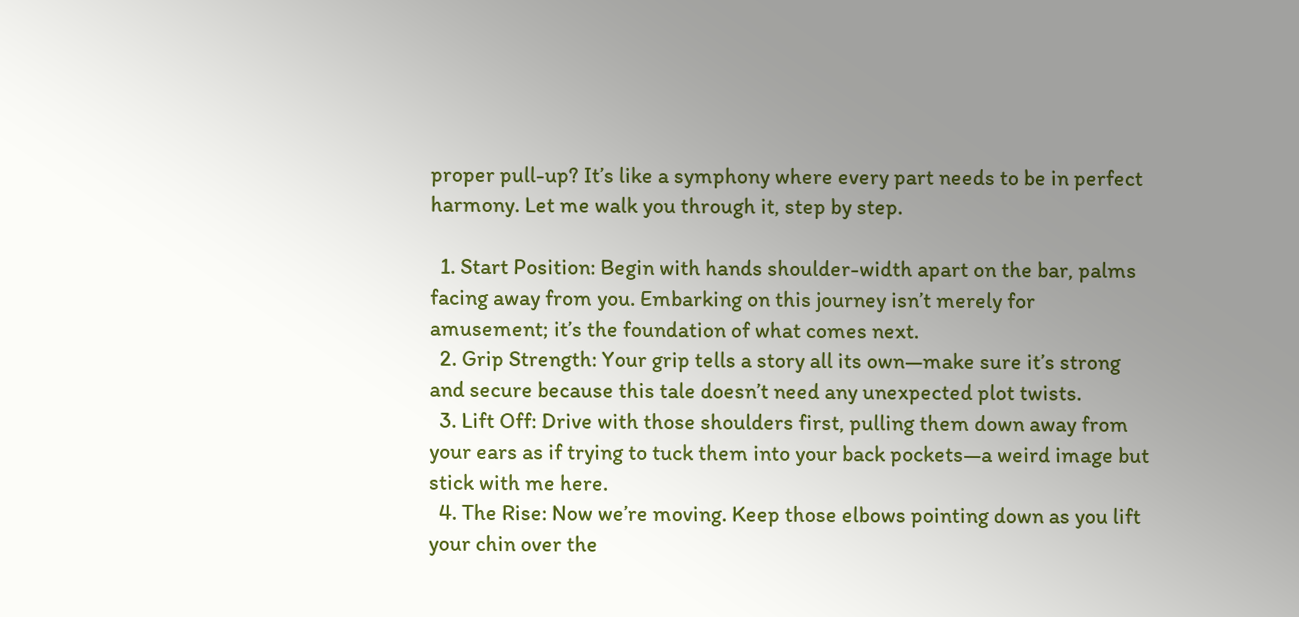proper pull-up? It’s like a symphony where every part needs to be in perfect harmony. Let me walk you through it, step by step.

  1. Start Position: Begin with hands shoulder-width apart on the bar, palms facing away from you. Embarking on this journey isn’t merely for amusement; it’s the foundation of what comes next.
  2. Grip Strength: Your grip tells a story all its own—make sure it’s strong and secure because this tale doesn’t need any unexpected plot twists.
  3. Lift Off: Drive with those shoulders first, pulling them down away from your ears as if trying to tuck them into your back pockets—a weird image but stick with me here.
  4. The Rise: Now we’re moving. Keep those elbows pointing down as you lift your chin over the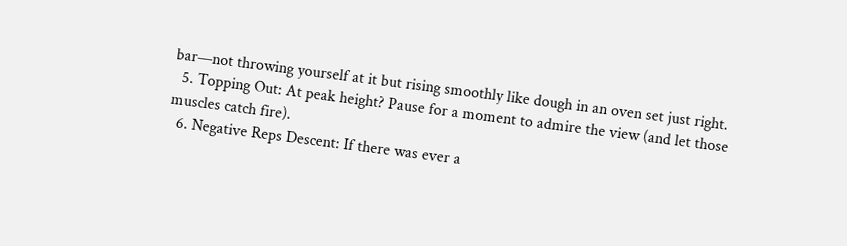bar—not throwing yourself at it but rising smoothly like dough in an oven set just right.
  5. Topping Out: At peak height? Pause for a moment to admire the view (and let those muscles catch fire).
  6. Negative Reps Descent: If there was ever a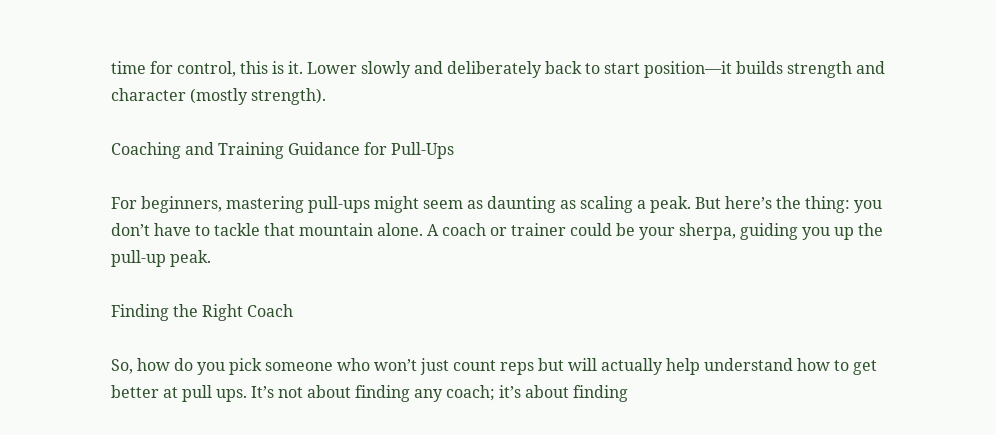time for control, this is it. Lower slowly and deliberately back to start position—it builds strength and character (mostly strength).

Coaching and Training Guidance for Pull-Ups

For beginners, mastering pull-ups might seem as daunting as scaling a peak. But here’s the thing: you don’t have to tackle that mountain alone. A coach or trainer could be your sherpa, guiding you up the pull-up peak.

Finding the Right Coach

So, how do you pick someone who won’t just count reps but will actually help understand how to get better at pull ups. It’s not about finding any coach; it’s about finding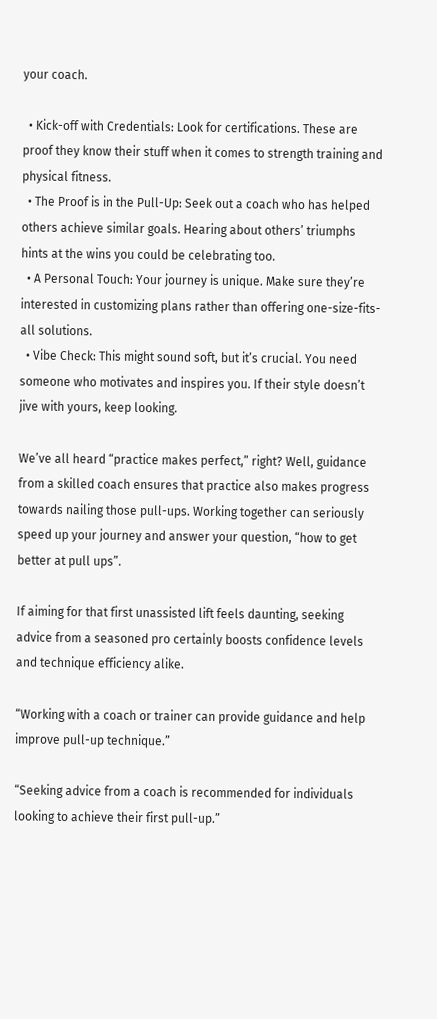your coach.

  • Kick-off with Credentials: Look for certifications. These are proof they know their stuff when it comes to strength training and physical fitness.
  • The Proof is in the Pull-Up: Seek out a coach who has helped others achieve similar goals. Hearing about others’ triumphs hints at the wins you could be celebrating too.
  • A Personal Touch: Your journey is unique. Make sure they’re interested in customizing plans rather than offering one-size-fits-all solutions.
  • Vibe Check: This might sound soft, but it’s crucial. You need someone who motivates and inspires you. If their style doesn’t jive with yours, keep looking.

We’ve all heard “practice makes perfect,” right? Well, guidance from a skilled coach ensures that practice also makes progress towards nailing those pull-ups. Working together can seriously speed up your journey and answer your question, “how to get better at pull ups”.

If aiming for that first unassisted lift feels daunting, seeking advice from a seasoned pro certainly boosts confidence levels and technique efficiency alike.

“Working with a coach or trainer can provide guidance and help improve pull-up technique.”

“Seeking advice from a coach is recommended for individuals looking to achieve their first pull-up.”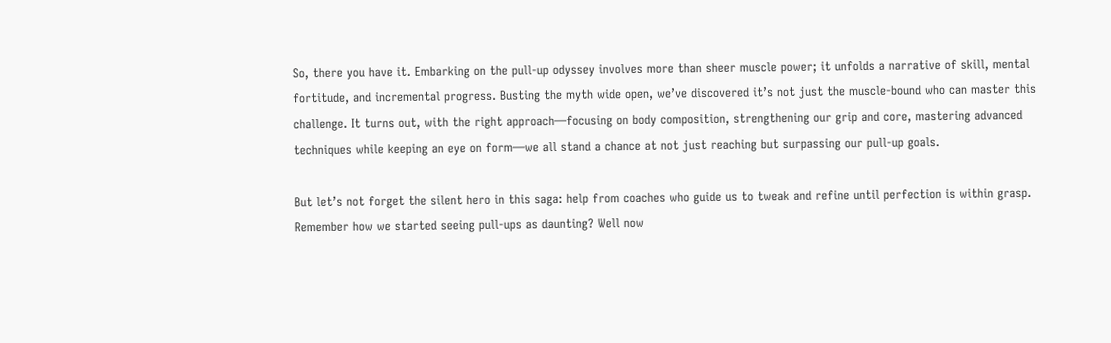So, there you have it. Embarking on the pull-up odyssey involves more than sheer muscle power; it unfolds a narrative of skill, mental fortitude, and incremental progress. Busting the myth wide open, we’ve discovered it’s not just the muscle-bound who can master this challenge. It turns out, with the right approach—focusing on body composition, strengthening our grip and core, mastering advanced techniques while keeping an eye on form—we all stand a chance at not just reaching but surpassing our pull-up goals.

But let’s not forget the silent hero in this saga: help from coaches who guide us to tweak and refine until perfection is within grasp. Remember how we started seeing pull-ups as daunting? Well now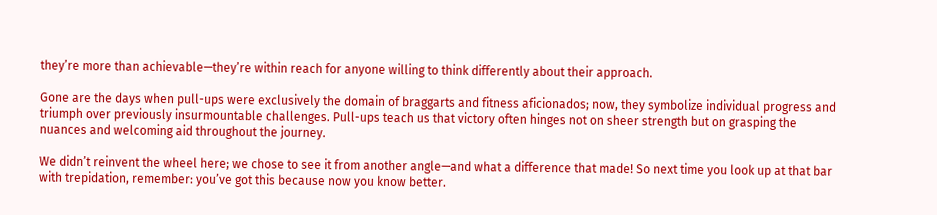they’re more than achievable—they’re within reach for anyone willing to think differently about their approach.

Gone are the days when pull-ups were exclusively the domain of braggarts and fitness aficionados; now, they symbolize individual progress and triumph over previously insurmountable challenges. Pull-ups teach us that victory often hinges not on sheer strength but on grasping the nuances and welcoming aid throughout the journey.

We didn’t reinvent the wheel here; we chose to see it from another angle—and what a difference that made! So next time you look up at that bar with trepidation, remember: you’ve got this because now you know better.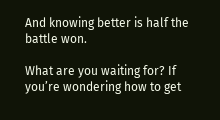And knowing better is half the battle won.

What are you waiting for? If you’re wondering how to get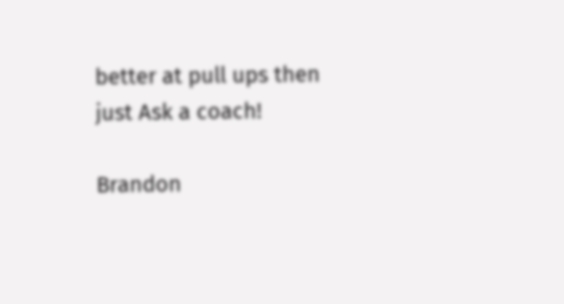better at pull ups then just Ask a coach!

Brandon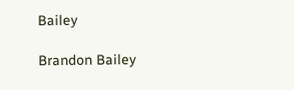Bailey

Brandon Bailey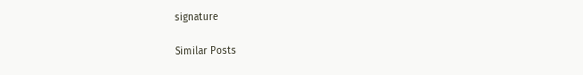signature

Similar Posts